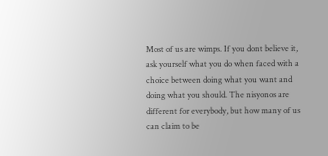Most of us are wimps. If you dont believe it, ask yourself what you do when faced with a choice between doing what you want and doing what you should. The nisyonos are different for everybody, but how many of us can claim to be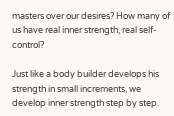masters over our desires? How many of us have real inner strength, real self-control?

Just like a body builder develops his strength in small increments, we develop inner strength step by step.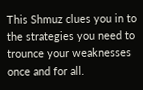This Shmuz clues you in to the strategies you need to trounce your weaknesses once and for all.